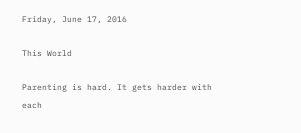Friday, June 17, 2016

This World

Parenting is hard. It gets harder with each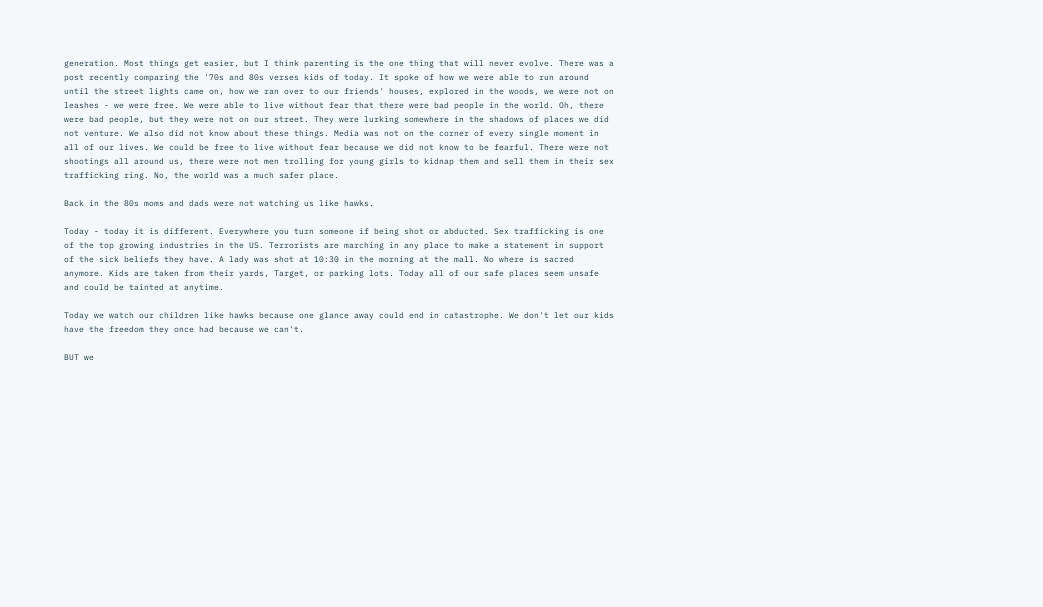generation. Most things get easier, but I think parenting is the one thing that will never evolve. There was a post recently comparing the '70s and 80s verses kids of today. It spoke of how we were able to run around until the street lights came on, how we ran over to our friends' houses, explored in the woods, we were not on leashes - we were free. We were able to live without fear that there were bad people in the world. Oh, there were bad people, but they were not on our street. They were lurking somewhere in the shadows of places we did not venture. We also did not know about these things. Media was not on the corner of every single moment in all of our lives. We could be free to live without fear because we did not know to be fearful. There were not shootings all around us, there were not men trolling for young girls to kidnap them and sell them in their sex trafficking ring. No, the world was a much safer place.

Back in the 80s moms and dads were not watching us like hawks.

Today - today it is different. Everywhere you turn someone if being shot or abducted. Sex trafficking is one of the top growing industries in the US. Terrorists are marching in any place to make a statement in support of the sick beliefs they have. A lady was shot at 10:30 in the morning at the mall. No where is sacred anymore. Kids are taken from their yards, Target, or parking lots. Today all of our safe places seem unsafe and could be tainted at anytime.

Today we watch our children like hawks because one glance away could end in catastrophe. We don't let our kids have the freedom they once had because we can't.

BUT we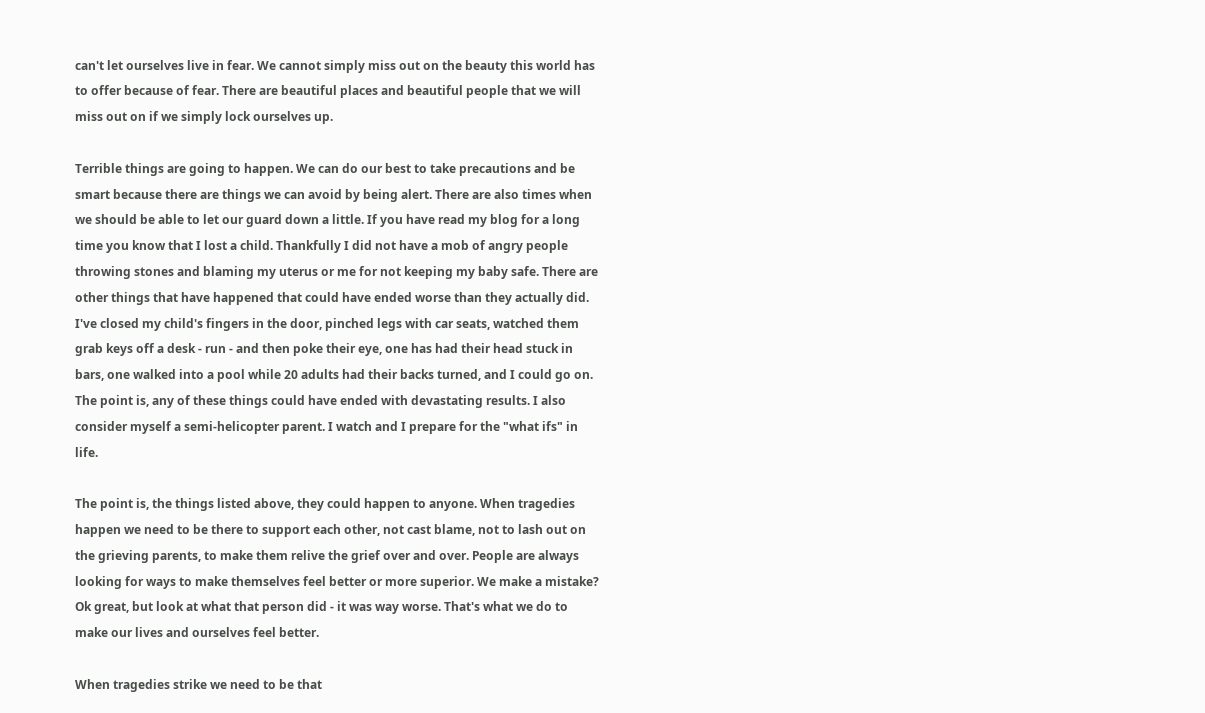can't let ourselves live in fear. We cannot simply miss out on the beauty this world has to offer because of fear. There are beautiful places and beautiful people that we will miss out on if we simply lock ourselves up.

Terrible things are going to happen. We can do our best to take precautions and be smart because there are things we can avoid by being alert. There are also times when we should be able to let our guard down a little. If you have read my blog for a long time you know that I lost a child. Thankfully I did not have a mob of angry people throwing stones and blaming my uterus or me for not keeping my baby safe. There are other things that have happened that could have ended worse than they actually did. I've closed my child's fingers in the door, pinched legs with car seats, watched them grab keys off a desk - run - and then poke their eye, one has had their head stuck in bars, one walked into a pool while 20 adults had their backs turned, and I could go on. The point is, any of these things could have ended with devastating results. I also consider myself a semi-helicopter parent. I watch and I prepare for the "what ifs" in life.

The point is, the things listed above, they could happen to anyone. When tragedies happen we need to be there to support each other, not cast blame, not to lash out on the grieving parents, to make them relive the grief over and over. People are always looking for ways to make themselves feel better or more superior. We make a mistake? Ok great, but look at what that person did - it was way worse. That's what we do to make our lives and ourselves feel better.

When tragedies strike we need to be that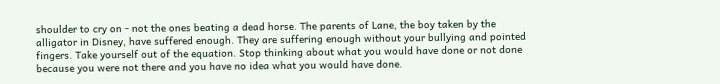shoulder to cry on - not the ones beating a dead horse. The parents of Lane, the boy taken by the alligator in Disney, have suffered enough. They are suffering enough without your bullying and pointed fingers. Take yourself out of the equation. Stop thinking about what you would have done or not done because you were not there and you have no idea what you would have done.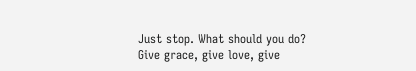Just stop. What should you do? Give grace, give love, give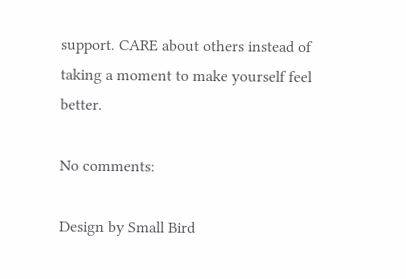support. CARE about others instead of taking a moment to make yourself feel better.

No comments:

Design by Small Bird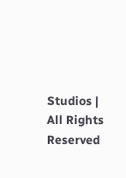Studios | All Rights Reserved